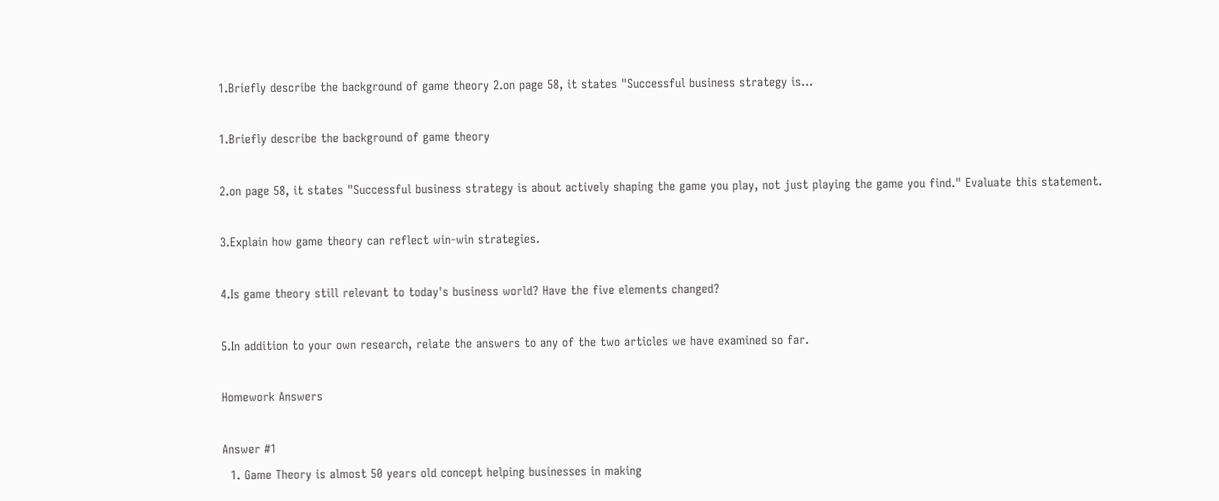1.Briefly describe the background of game theory 2.on page 58, it states "Successful business strategy is...

1.Briefly describe the background of game theory

2.on page 58, it states "Successful business strategy is about actively shaping the game you play, not just playing the game you find." Evaluate this statement.

3.Explain how game theory can reflect win-win strategies.

4.Is game theory still relevant to today's business world? Have the five elements changed?

5.In addition to your own research, relate the answers to any of the two articles we have examined so far.

Homework Answers

Answer #1
  1. Game Theory is almost 50 years old concept helping businesses in making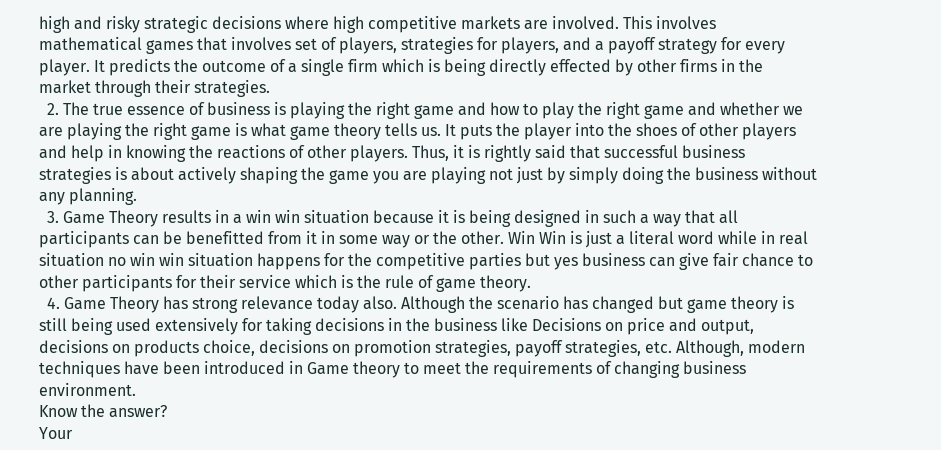high and risky strategic decisions where high competitive markets are involved. This involves mathematical games that involves set of players, strategies for players, and a payoff strategy for every player. It predicts the outcome of a single firm which is being directly effected by other firms in the market through their strategies.
  2. The true essence of business is playing the right game and how to play the right game and whether we are playing the right game is what game theory tells us. It puts the player into the shoes of other players and help in knowing the reactions of other players. Thus, it is rightly said that successful business strategies is about actively shaping the game you are playing not just by simply doing the business without any planning.
  3. Game Theory results in a win win situation because it is being designed in such a way that all participants can be benefitted from it in some way or the other. Win Win is just a literal word while in real situation no win win situation happens for the competitive parties but yes business can give fair chance to other participants for their service which is the rule of game theory.
  4. Game Theory has strong relevance today also. Although the scenario has changed but game theory is still being used extensively for taking decisions in the business like Decisions on price and output, decisions on products choice, decisions on promotion strategies, payoff strategies, etc. Although, modern techniques have been introduced in Game theory to meet the requirements of changing business environment.
Know the answer?
Your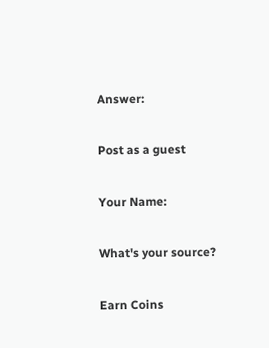Answer:

Post as a guest

Your Name:

What's your source?

Earn Coins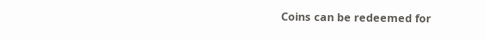Coins can be redeemed for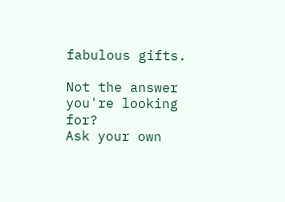fabulous gifts.

Not the answer you're looking for?
Ask your own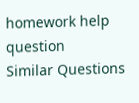homework help question
Similar Questions